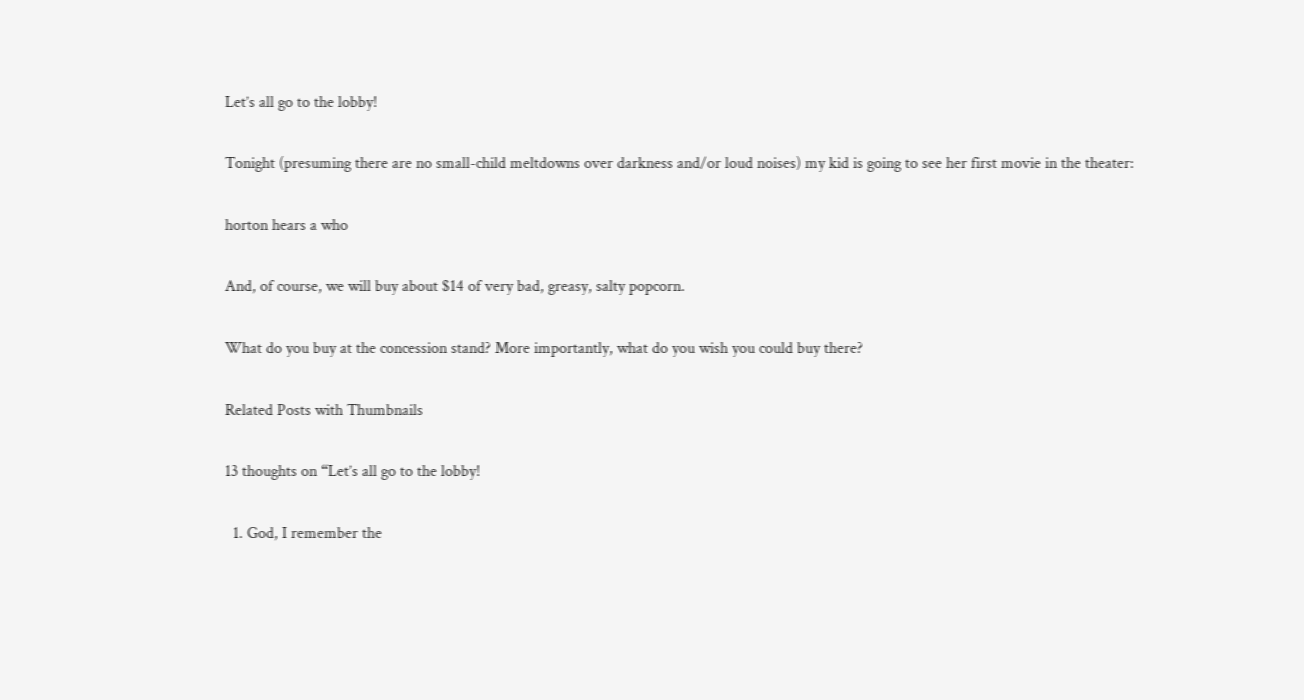Let’s all go to the lobby!

Tonight (presuming there are no small-child meltdowns over darkness and/or loud noises) my kid is going to see her first movie in the theater:

horton hears a who

And, of course, we will buy about $14 of very bad, greasy, salty popcorn.

What do you buy at the concession stand? More importantly, what do you wish you could buy there?

Related Posts with Thumbnails

13 thoughts on “Let’s all go to the lobby!

  1. God, I remember the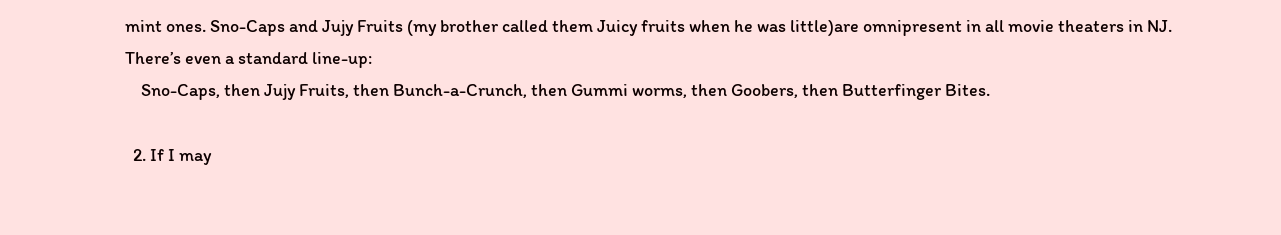mint ones. Sno-Caps and Jujy Fruits (my brother called them Juicy fruits when he was little)are omnipresent in all movie theaters in NJ. There’s even a standard line-up:
    Sno-Caps, then Jujy Fruits, then Bunch-a-Crunch, then Gummi worms, then Goobers, then Butterfinger Bites.

  2. If I may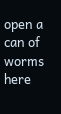open a can of worms here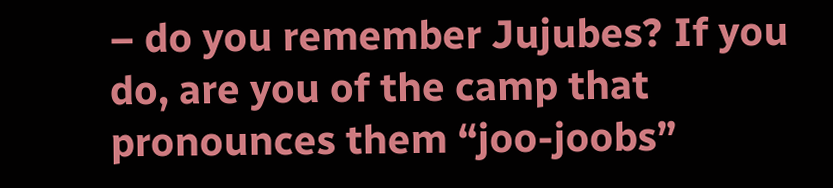– do you remember Jujubes? If you do, are you of the camp that pronounces them “joo-joobs”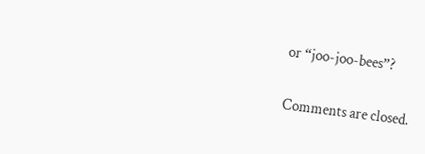or “joo-joo-bees”?

Comments are closed.